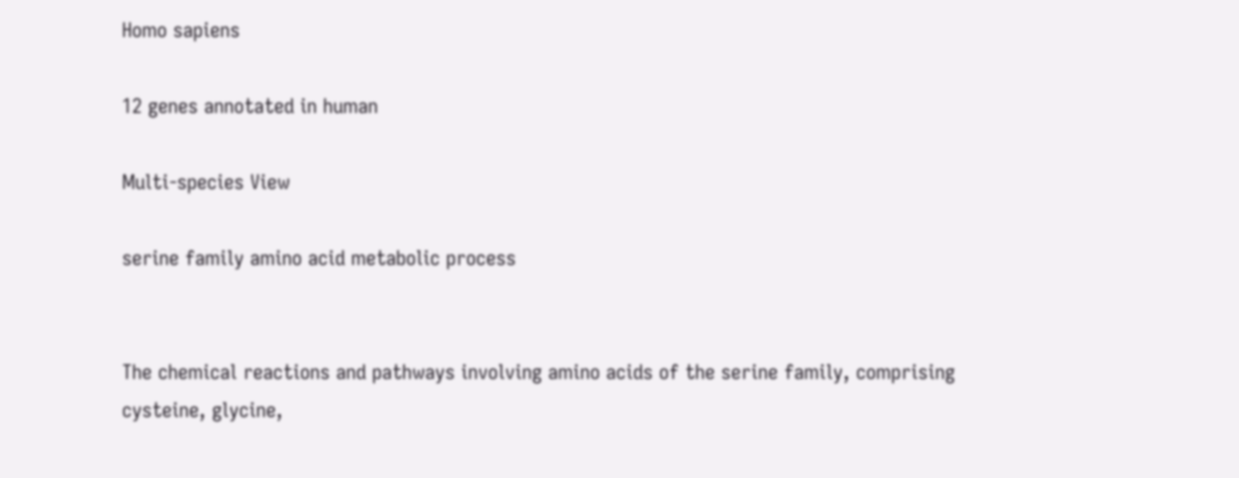Homo sapiens

12 genes annotated in human

Multi-species View

serine family amino acid metabolic process


The chemical reactions and pathways involving amino acids of the serine family, comprising cysteine, glycine,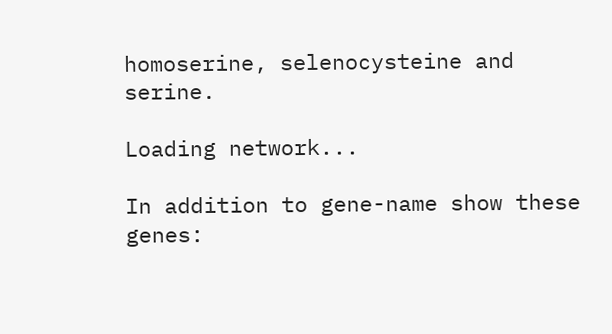homoserine, selenocysteine and serine.

Loading network...

In addition to gene-name show these genes: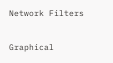Network Filters

Graphical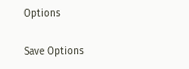Options

Save Options